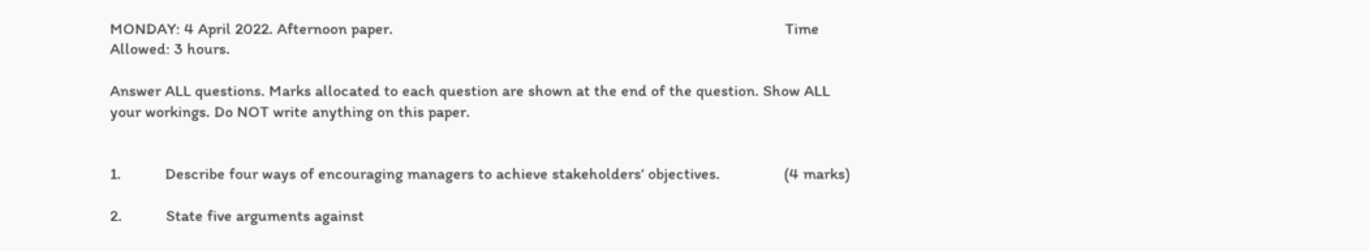MONDAY: 4 April 2022. Afternoon paper.                                                                                                  Time Allowed: 3 hours.

Answer ALL questions. Marks allocated to each question are shown at the end of the question. Show ALL your workings. Do NOT write anything on this paper.


1.           Describe four ways of encouraging managers to achieve stakeholders‘ objectives.                (4 marks)

2.           State five arguments against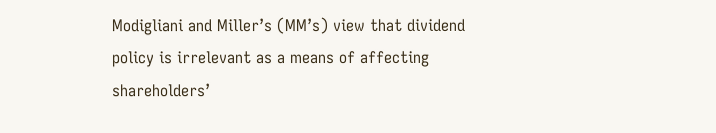Modigliani and Miller’s (MM’s) view that dividend policy is irrelevant as a means of affecting shareholders’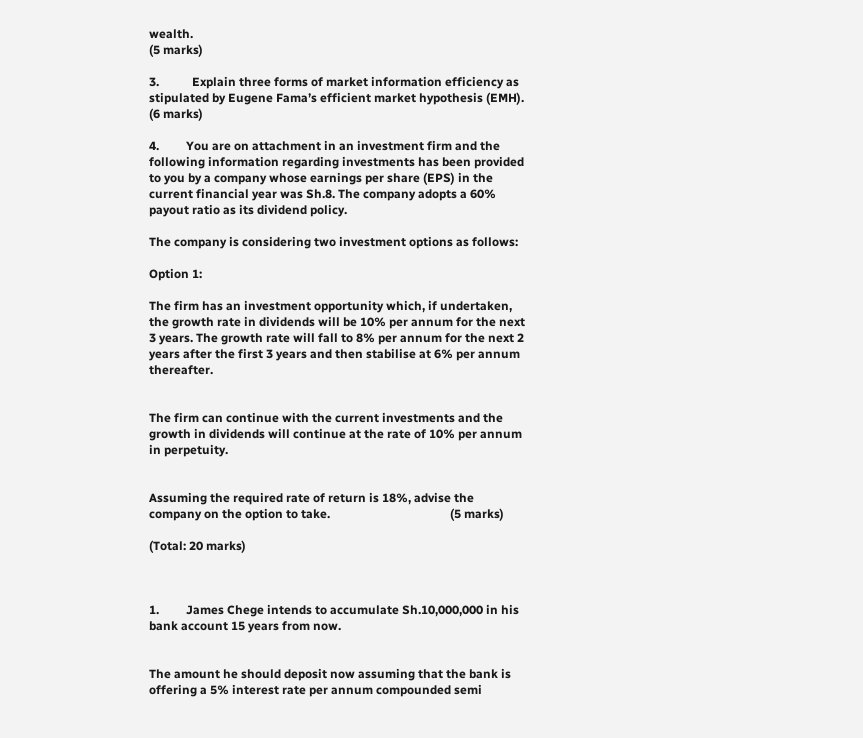wealth.                                                                                                                                                                               (5 marks)

3.           Explain three forms of market information efficiency as stipulated by Eugene Fama’s efficient market hypothesis (EMH).                                                                                                                                                                                                                  (6 marks)

4.         You are on attachment in an investment firm and the following information regarding investments has been provided to you by a company whose earnings per share (EPS) in the current financial year was Sh.8. The company adopts a 60% payout ratio as its dividend policy.

The company is considering two investment options as follows:

Option 1:

The firm has an investment opportunity which, if undertaken, the growth rate in dividends will be 10% per annum for the next 3 years. The growth rate will fall to 8% per annum for the next 2 years after the first 3 years and then stabilise at 6% per annum thereafter.


The firm can continue with the current investments and the growth in dividends will continue at the rate of 10% per annum in perpetuity.


Assuming the required rate of return is 18%, advise the company on the option to take.                                        (5 marks)

(Total: 20 marks)



1.         James Chege intends to accumulate Sh.10,000,000 in his bank account 15 years from now.


The amount he should deposit now assuming that the bank is offering a 5% interest rate per annum compounded semi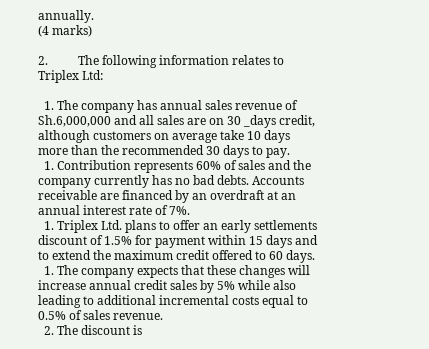annually.                                                                                                                                                                                                                 (4 marks)

2.          The following information relates to Triplex Ltd:

  1. The company has annual sales revenue of Sh.6,000,000 and all sales are on 30 _days credit, although customers on average take 10 days more than the recommended 30 days to pay.
  1. Contribution represents 60% of sales and the company currently has no bad debts. Accounts receivable are financed by an overdraft at an annual interest rate of 7%.
  1. Triplex Ltd. plans to offer an early settlements discount of 1.5% for payment within 15 days and to extend the maximum credit offered to 60 days.
  1. The company expects that these changes will increase annual credit sales by 5% while also leading to additional incremental costs equal to 0.5% of sales revenue.
  2. The discount is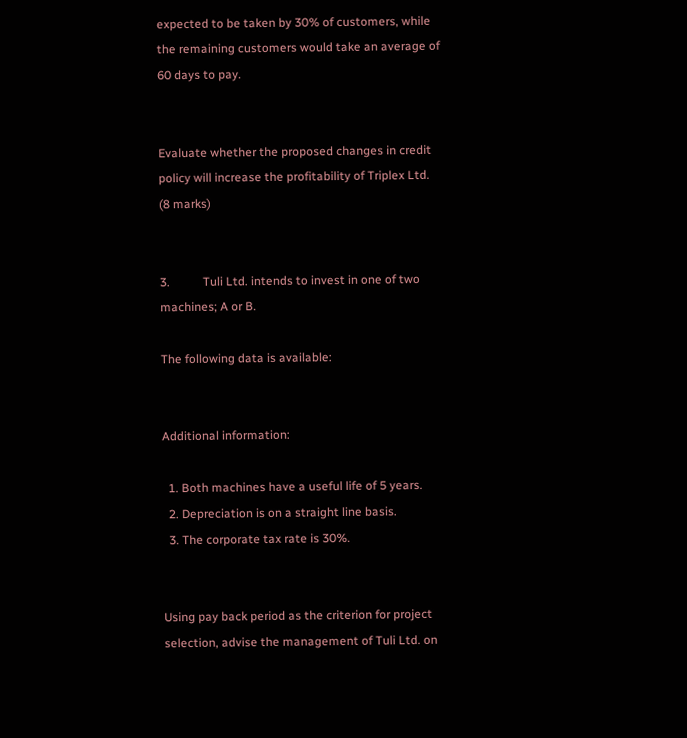expected to be taken by 30% of customers, while the remaining customers would take an average of 60 days to pay.


Evaluate whether the proposed changes in credit policy will increase the profitability of Triplex Ltd.                                   (8 marks)


3.           Tuli Ltd. intends to invest in one of two machines; A or B.

The following data is available:


Additional information:

  1. Both machines have a useful life of 5 years.
  2. Depreciation is on a straight line basis.
  3. The corporate tax rate is 30%.


Using pay back period as the criterion for project selection, advise the management of Tuli Ltd. on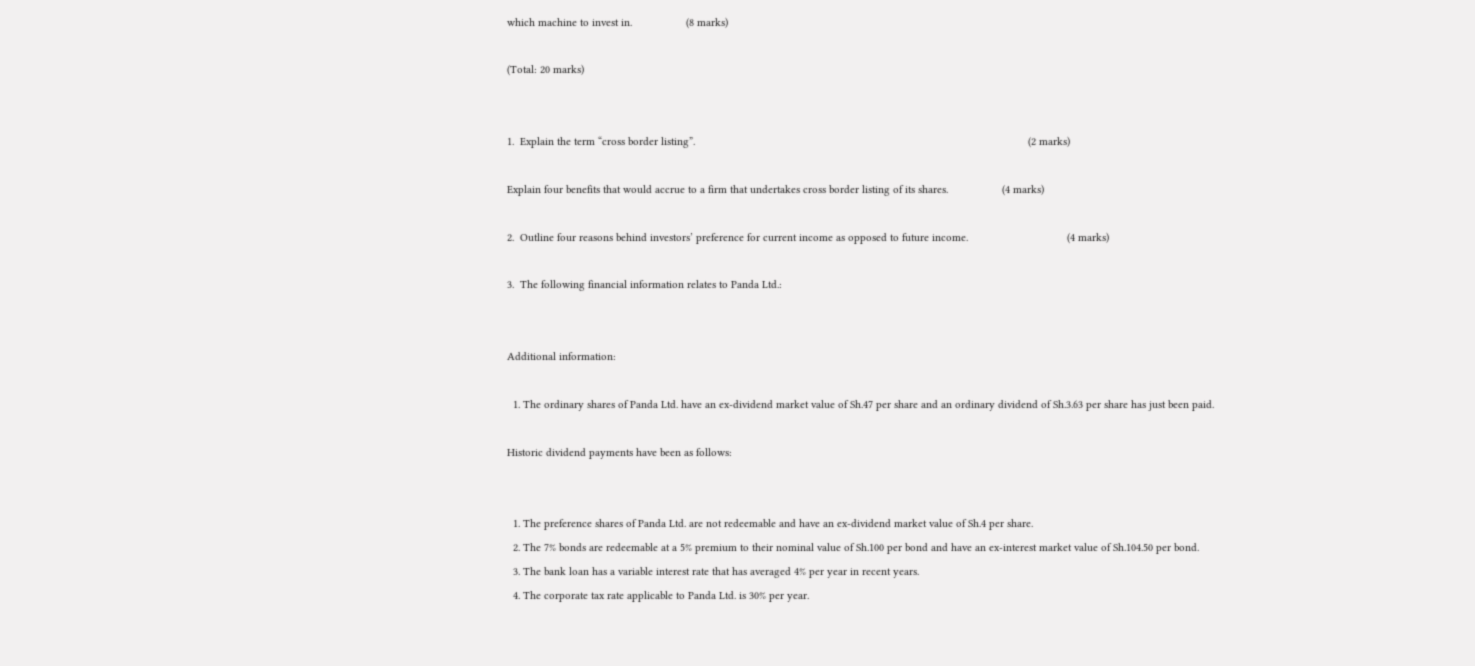which machine to invest in.                  (8 marks)

(Total: 20 marks)


1.  Explain the term “cross border listing”.                                                                                                               (2 marks)

Explain four benefits that would accrue to a firm that undertakes cross border listing of its shares.                  (4 marks)

2.  Outline four reasons behind investors’ preference for current income as opposed to future income.                                 (4 marks)

3.  The following financial information relates to Panda Ltd.:


Additional information:

  1. The ordinary shares of Panda Ltd. have an ex-dividend market value of Sh.47 per share and an ordinary dividend of Sh.3.63 per share has just been paid.

Historic dividend payments have been as follows:


  1. The preference shares of Panda Ltd. are not redeemable and have an ex-dividend market value of Sh.4 per share.
  2. The 7% bonds are redeemable at a 5% premium to their nominal value of Sh.100 per bond and have an ex-interest market value of Sh.104.50 per bond.
  3. The bank loan has a variable interest rate that has averaged 4% per year in recent years.
  4. The corporate tax rate applicable to Panda Ltd. is 30% per year.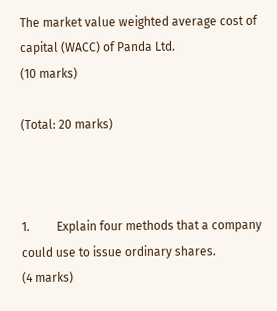The market value weighted average cost of capital (WACC) of Panda Ltd.                                                                    (10 marks)

(Total: 20 marks)



1.         Explain four methods that a company could use to issue ordinary shares.                                                         (4 marks)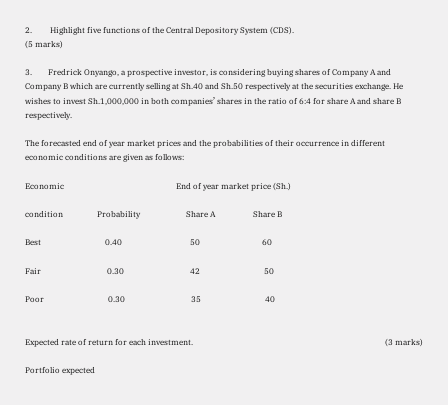2.         Highlight five functions of the Central Depository System (CDS).                                                                         (5 marks)

3.        Fredrick Onyango, a prospective investor, is considering buying shares of Company A and Company B which are currently selling at Sh.40 and Sh.50 respectively at the securities exchange. He wishes to invest Sh.1,000,000 in both companies’ shares in the ratio of 6:4 for share A and share B respectively.

The forecasted end of year market prices and the probabilities of their occurrence in different economic conditions are given as follows:

Economic                                                        End of year market price (Sh.)

condition                 Probability                       Share A                   Share B

Best                                0.40                                  50                               60

Fair                                 0.30                                 42                                50

Poor                                0.30                                 35                                40


Expected rate of return for each investment.                                                                                                (3 marks)

Portfolio expected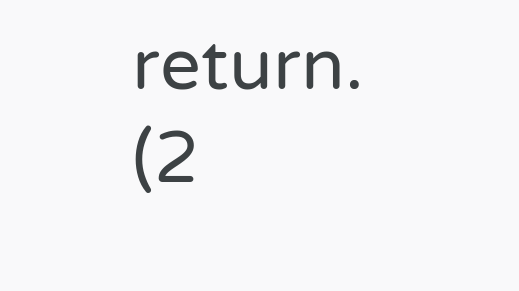return.                                                                                                                                   (2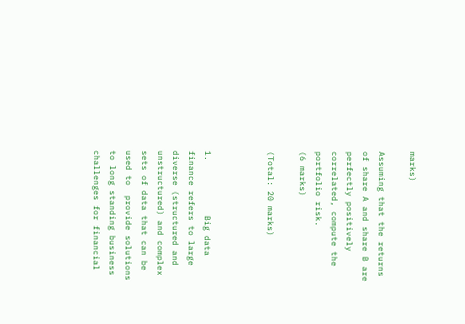marks)

Assuming that the returns of share A and share B are perfectly positively correlated, compute the portfolio risk.                 (6 marks)

(Total: 20 marks)



1.           Big data finance refers to large diverse (structured and unstructured) and complex sets of data that can be used to  provide solutions to long standing business challenges for financial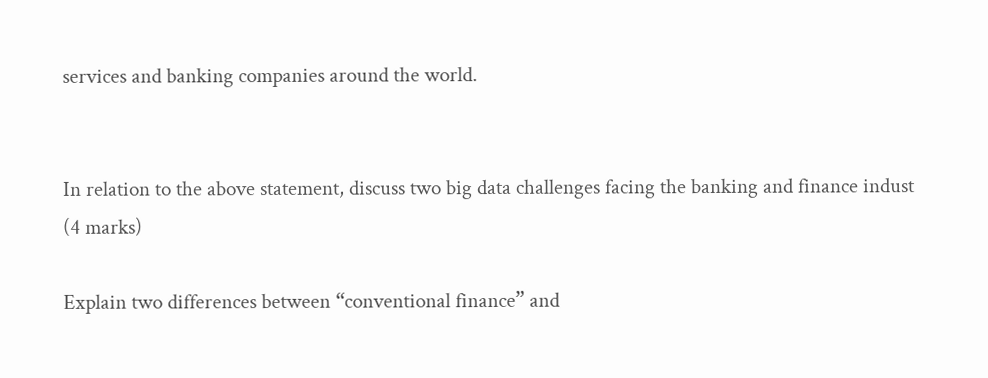services and banking companies around the world.


In relation to the above statement, discuss two big data challenges facing the banking and finance indust                          (4 marks)

Explain two differences between “conventional finance” and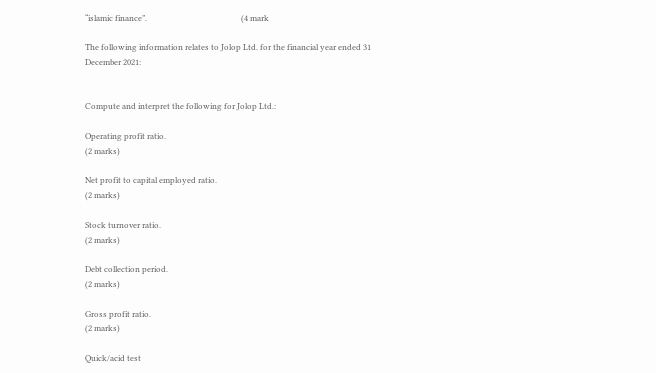“islamic finance”.                                               (4 mark

The following information relates to Jolop Ltd. for the financial year ended 31 December 2021:


Compute and interpret the following for Jolop Ltd.:

Operating profit ratio.                                                                                                                                                  (2 marks)

Net profit to capital employed ratio.                                                                                                                            (2 marks)

Stock turnover ratio.                                                                                                                                                   (2 marks)

Debt collection period.                                                                                                                                                (2 marks)

Gross profit ratio.                                                                                                                                                 (2 marks)

Quick/acid test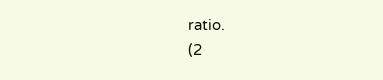ratio.                                                                                                                                            (2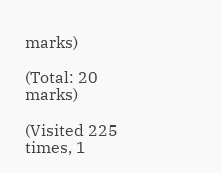marks)

(Total: 20 marks)

(Visited 225 times, 1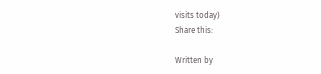visits today)
Share this:

Written by